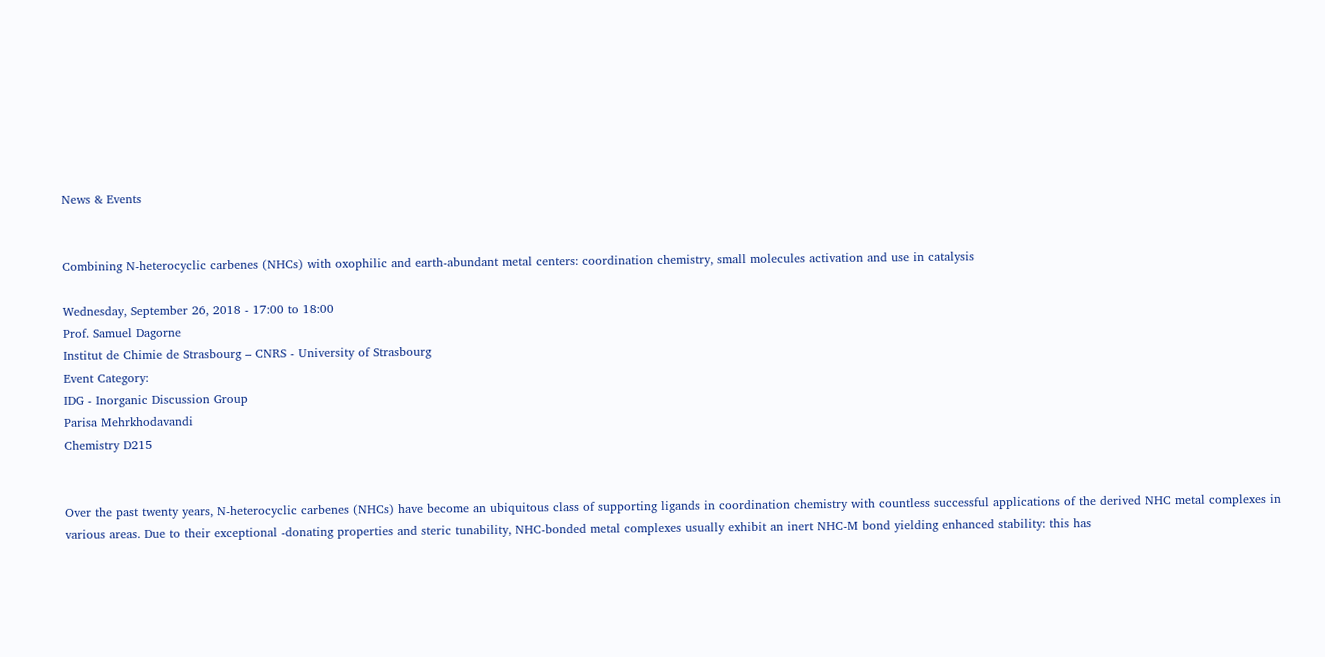News & Events


Combining N-heterocyclic carbenes (NHCs) with oxophilic and earth-abundant metal centers: coordination chemistry, small molecules activation and use in catalysis

Wednesday, September 26, 2018 - 17:00 to 18:00
Prof. Samuel Dagorne
Institut de Chimie de Strasbourg – CNRS - University of Strasbourg
Event Category:
IDG - Inorganic Discussion Group
Parisa Mehrkhodavandi
Chemistry D215


Over the past twenty years, N-heterocyclic carbenes (NHCs) have become an ubiquitous class of supporting ligands in coordination chemistry with countless successful applications of the derived NHC metal complexes in various areas. Due to their exceptional -donating properties and steric tunability, NHC-bonded metal complexes usually exhibit an inert NHC-M bond yielding enhanced stability: this has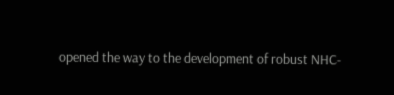opened the way to the development of robust NHC-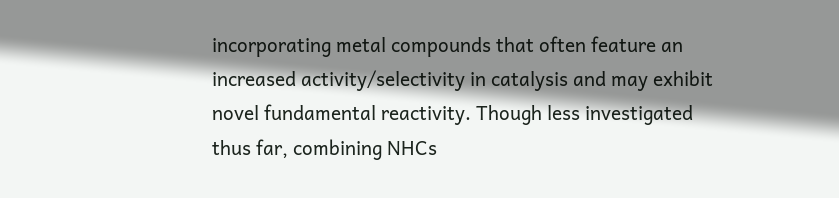incorporating metal compounds that often feature an increased activity/selectivity in catalysis and may exhibit novel fundamental reactivity. Though less investigated thus far, combining NHCs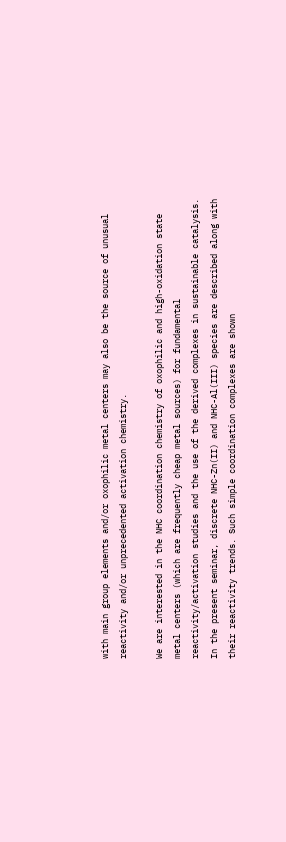with main group elements and/or oxophilic metal centers may also be the source of unusual reactivity and/or unprecedented activation chemistry.

We are interested in the NHC coordination chemistry of oxophilic and high-oxidation state metal centers (which are frequently cheap metal sources) for fundamental reactivity/activation studies and the use of the derived complexes in sustainable catalysis. In the present seminar, discrete NHC-Zn(II) and NHC-Al(III) species are described along with their reactivity trends. Such simple coordination complexes are shown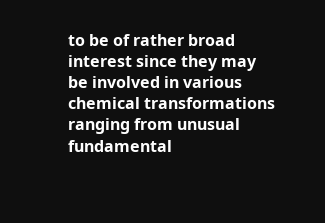to be of rather broad interest since they may be involved in various chemical transformations ranging from unusual fundamental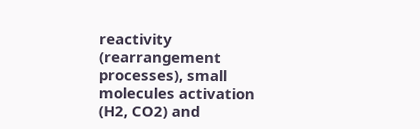reactivity (rearrangement processes), small molecules activation (H2, CO2) and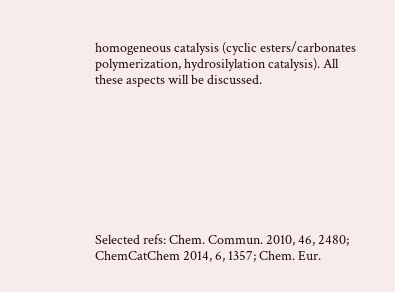homogeneous catalysis (cyclic esters/carbonates polymerization, hydrosilylation catalysis). All these aspects will be discussed.









Selected refs: Chem. Commun. 2010, 46, 2480; ChemCatChem 2014, 6, 1357; Chem. Eur.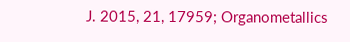J. 2015, 21, 17959; Organometallics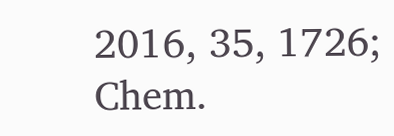2016, 35, 1726; Chem.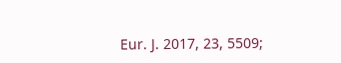Eur. J. 2017, 23, 5509;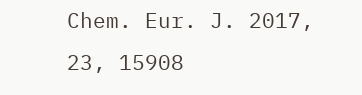Chem. Eur. J. 2017, 23, 15908